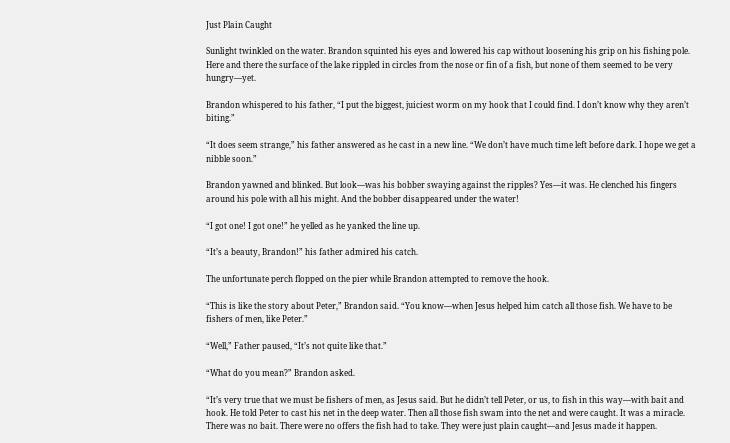Just Plain Caught

Sunlight twinkled on the water. Brandon squinted his eyes and lowered his cap without loosening his grip on his fishing pole. Here and there the surface of the lake rippled in circles from the nose or fin of a fish, but none of them seemed to be very hungry—yet.

Brandon whispered to his father, “I put the biggest, juiciest worm on my hook that I could find. I don’t know why they aren’t biting.”

“It does seem strange,” his father answered as he cast in a new line. “We don’t have much time left before dark. I hope we get a nibble soon.”

Brandon yawned and blinked. But look—was his bobber swaying against the ripples? Yes—it was. He clenched his fingers around his pole with all his might. And the bobber disappeared under the water!

“I got one! I got one!” he yelled as he yanked the line up.

“It’s a beauty, Brandon!” his father admired his catch.

The unfortunate perch flopped on the pier while Brandon attempted to remove the hook.

“This is like the story about Peter,” Brandon said. “You know—when Jesus helped him catch all those fish. We have to be fishers of men, like Peter.”

“Well,” Father paused, “It’s not quite like that.”

“What do you mean?” Brandon asked.

“It’s very true that we must be fishers of men, as Jesus said. But he didn’t tell Peter, or us, to fish in this way—with bait and hook. He told Peter to cast his net in the deep water. Then all those fish swam into the net and were caught. It was a miracle. There was no bait. There were no offers the fish had to take. They were just plain caught—and Jesus made it happen.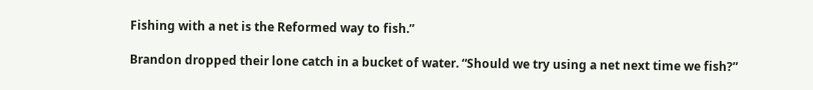Fishing with a net is the Reformed way to fish.”

Brandon dropped their lone catch in a bucket of water. “Should we try using a net next time we fish?”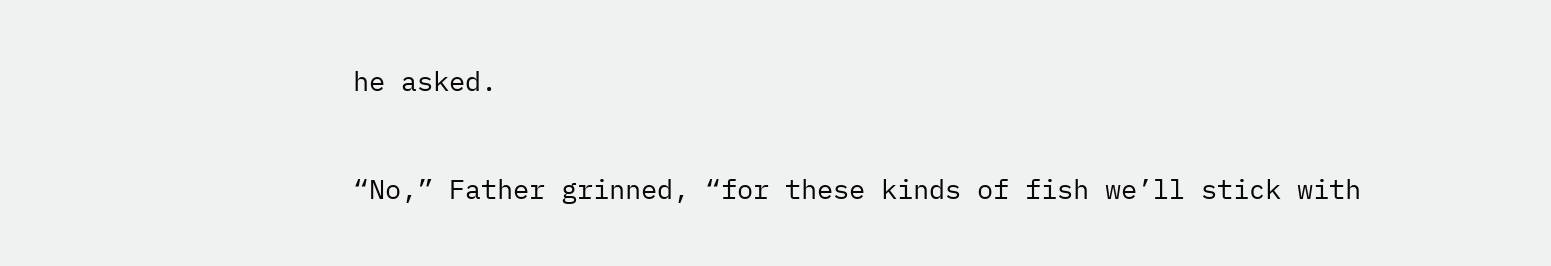he asked.

“No,” Father grinned, “for these kinds of fish we’ll stick with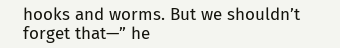hooks and worms. But we shouldn’t forget that—” he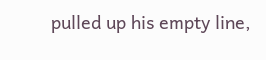pulled up his empty line,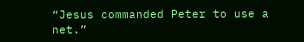“Jesus commanded Peter to use a net.”